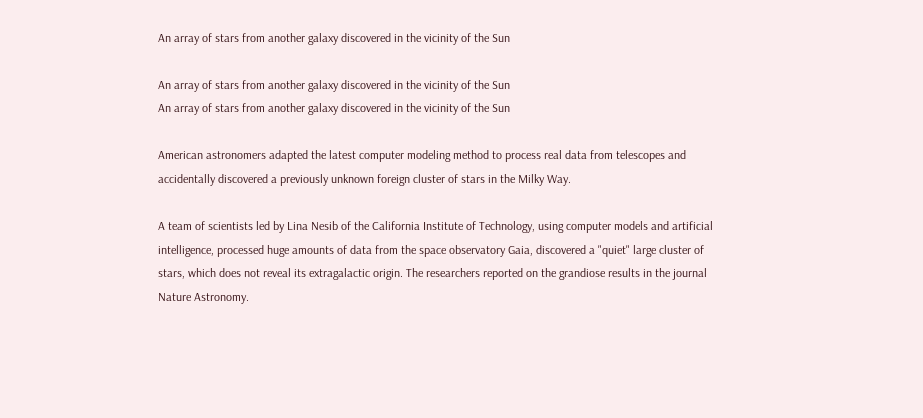An array of stars from another galaxy discovered in the vicinity of the Sun

An array of stars from another galaxy discovered in the vicinity of the Sun
An array of stars from another galaxy discovered in the vicinity of the Sun

American astronomers adapted the latest computer modeling method to process real data from telescopes and accidentally discovered a previously unknown foreign cluster of stars in the Milky Way.

A team of scientists led by Lina Nesib of the California Institute of Technology, using computer models and artificial intelligence, processed huge amounts of data from the space observatory Gaia, discovered a "quiet" large cluster of stars, which does not reveal its extragalactic origin. The researchers reported on the grandiose results in the journal Nature Astronomy.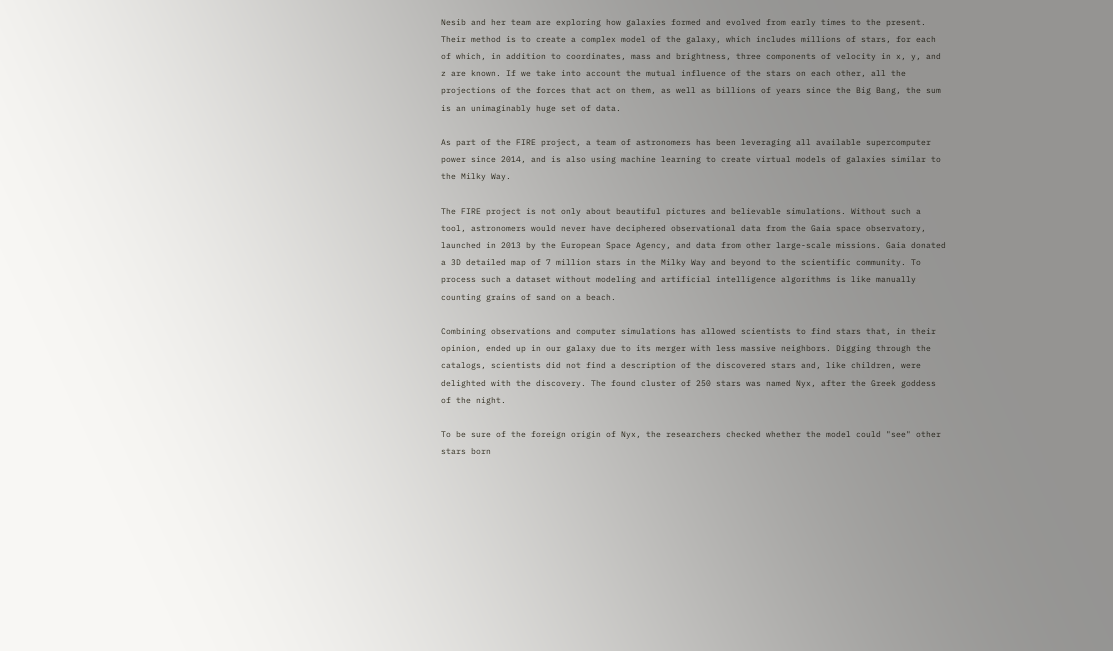Nesib and her team are exploring how galaxies formed and evolved from early times to the present. Their method is to create a complex model of the galaxy, which includes millions of stars, for each of which, in addition to coordinates, mass and brightness, three components of velocity in x, y, and z are known. If we take into account the mutual influence of the stars on each other, all the projections of the forces that act on them, as well as billions of years since the Big Bang, the sum is an unimaginably huge set of data.

As part of the FIRE project, a team of astronomers has been leveraging all available supercomputer power since 2014, and is also using machine learning to create virtual models of galaxies similar to the Milky Way.

The FIRE project is not only about beautiful pictures and believable simulations. Without such a tool, astronomers would never have deciphered observational data from the Gaia space observatory, launched in 2013 by the European Space Agency, and data from other large-scale missions. Gaia donated a 3D detailed map of 7 million stars in the Milky Way and beyond to the scientific community. To process such a dataset without modeling and artificial intelligence algorithms is like manually counting grains of sand on a beach.

Combining observations and computer simulations has allowed scientists to find stars that, in their opinion, ended up in our galaxy due to its merger with less massive neighbors. Digging through the catalogs, scientists did not find a description of the discovered stars and, like children, were delighted with the discovery. The found cluster of 250 stars was named Nyx, after the Greek goddess of the night.

To be sure of the foreign origin of Nyx, the researchers checked whether the model could "see" other stars born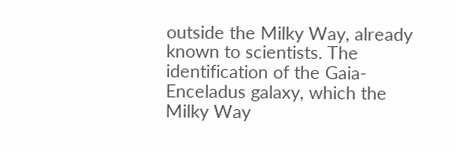outside the Milky Way, already known to scientists. The identification of the Gaia-Enceladus galaxy, which the Milky Way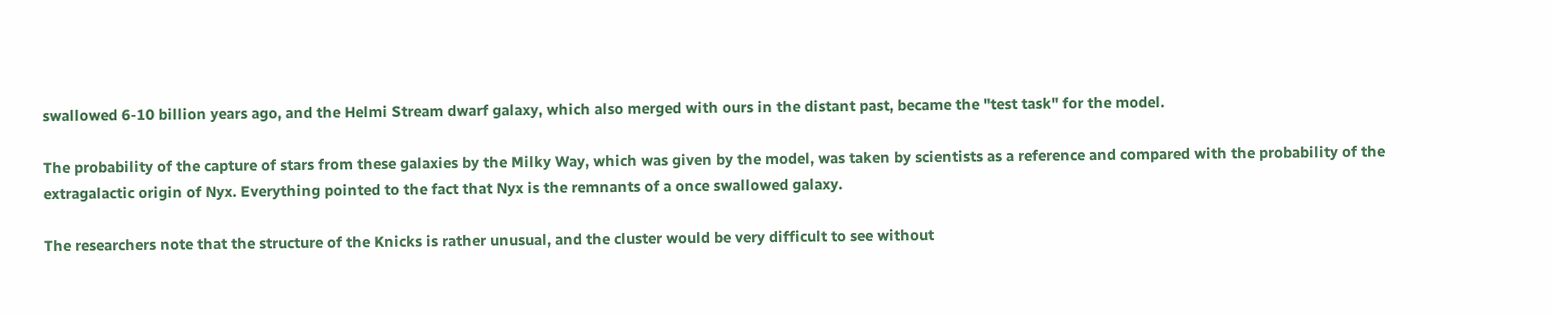swallowed 6-10 billion years ago, and the Helmi Stream dwarf galaxy, which also merged with ours in the distant past, became the "test task" for the model.

The probability of the capture of stars from these galaxies by the Milky Way, which was given by the model, was taken by scientists as a reference and compared with the probability of the extragalactic origin of Nyx. Everything pointed to the fact that Nyx is the remnants of a once swallowed galaxy.

The researchers note that the structure of the Knicks is rather unusual, and the cluster would be very difficult to see without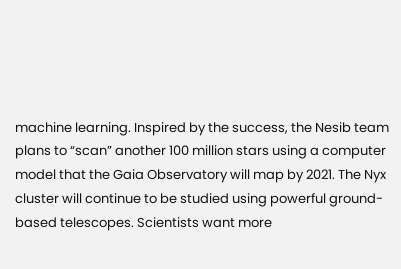machine learning. Inspired by the success, the Nesib team plans to “scan” another 100 million stars using a computer model that the Gaia Observatory will map by 2021. The Nyx cluster will continue to be studied using powerful ground-based telescopes. Scientists want more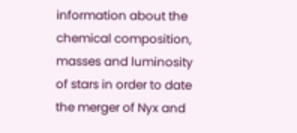information about the chemical composition, masses and luminosity of stars in order to date the merger of Nyx and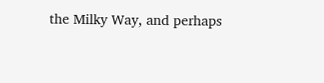the Milky Way, and perhaps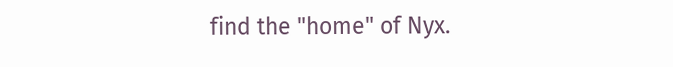find the "home" of Nyx.